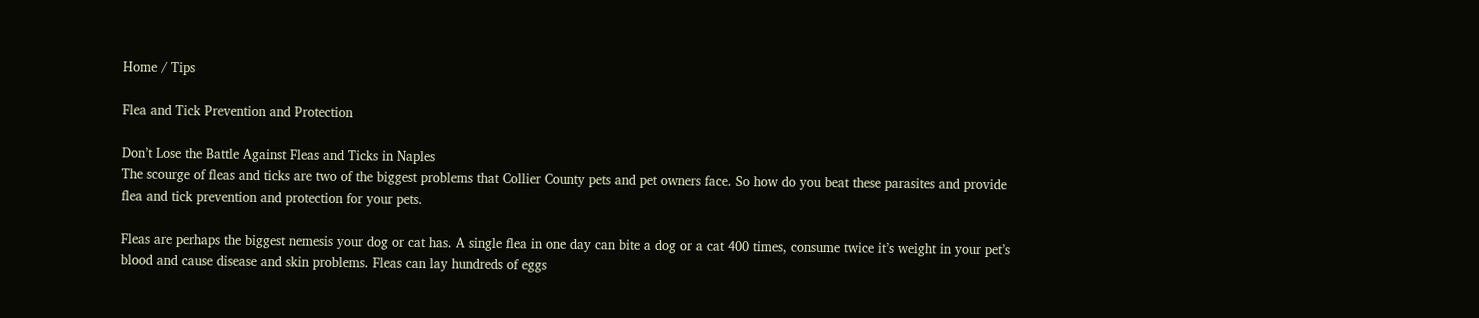Home / Tips

Flea and Tick Prevention and Protection

Don’t Lose the Battle Against Fleas and Ticks in Naples
The scourge of fleas and ticks are two of the biggest problems that Collier County pets and pet owners face. So how do you beat these parasites and provide flea and tick prevention and protection for your pets.

Fleas are perhaps the biggest nemesis your dog or cat has. A single flea in one day can bite a dog or a cat 400 times, consume twice it’s weight in your pet’s blood and cause disease and skin problems. Fleas can lay hundreds of eggs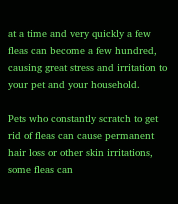at a time and very quickly a few fleas can become a few hundred, causing great stress and irritation to your pet and your household.

Pets who constantly scratch to get rid of fleas can cause permanent hair loss or other skin irritations, some fleas can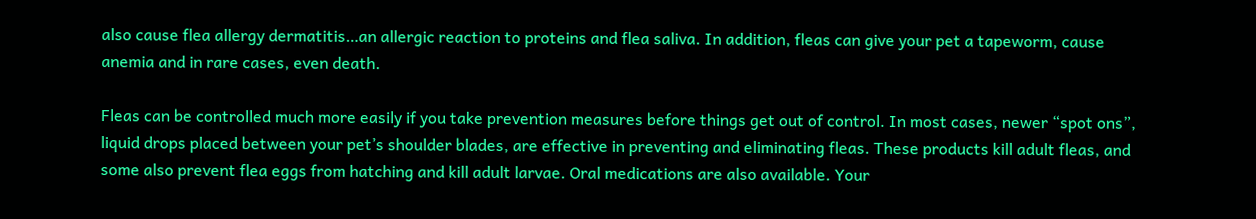also cause flea allergy dermatitis…an allergic reaction to proteins and flea saliva. In addition, fleas can give your pet a tapeworm, cause anemia and in rare cases, even death.

Fleas can be controlled much more easily if you take prevention measures before things get out of control. In most cases, newer “spot ons”, liquid drops placed between your pet’s shoulder blades, are effective in preventing and eliminating fleas. These products kill adult fleas, and some also prevent flea eggs from hatching and kill adult larvae. Oral medications are also available. Your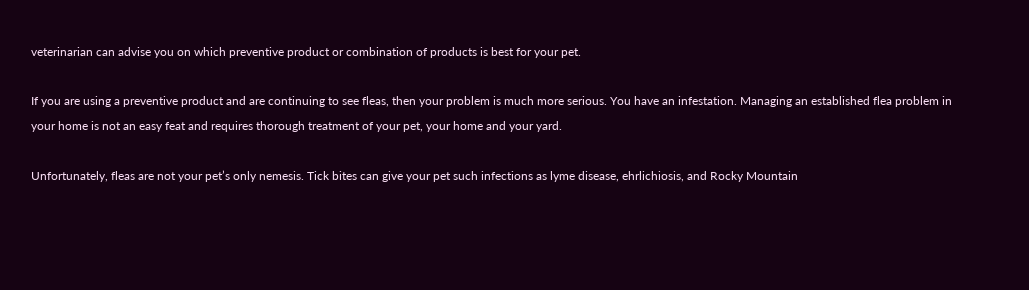veterinarian can advise you on which preventive product or combination of products is best for your pet.

If you are using a preventive product and are continuing to see fleas, then your problem is much more serious. You have an infestation. Managing an established flea problem in your home is not an easy feat and requires thorough treatment of your pet, your home and your yard.

Unfortunately, fleas are not your pet’s only nemesis. Tick bites can give your pet such infections as lyme disease, ehrlichiosis, and Rocky Mountain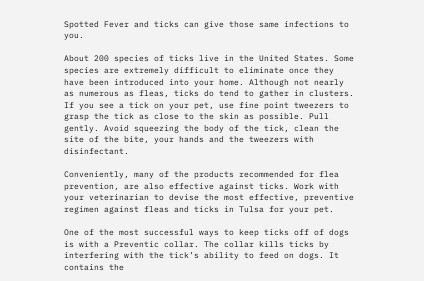Spotted Fever and ticks can give those same infections to you.

About 200 species of ticks live in the United States. Some species are extremely difficult to eliminate once they have been introduced into your home. Although not nearly as numerous as fleas, ticks do tend to gather in clusters. If you see a tick on your pet, use fine point tweezers to grasp the tick as close to the skin as possible. Pull gently. Avoid squeezing the body of the tick, clean the site of the bite, your hands and the tweezers with disinfectant.

Conveniently, many of the products recommended for flea prevention, are also effective against ticks. Work with your veterinarian to devise the most effective, preventive regimen against fleas and ticks in Tulsa for your pet.

One of the most successful ways to keep ticks off of dogs is with a Preventic collar. The collar kills ticks by interfering with the tick’s ability to feed on dogs. It contains the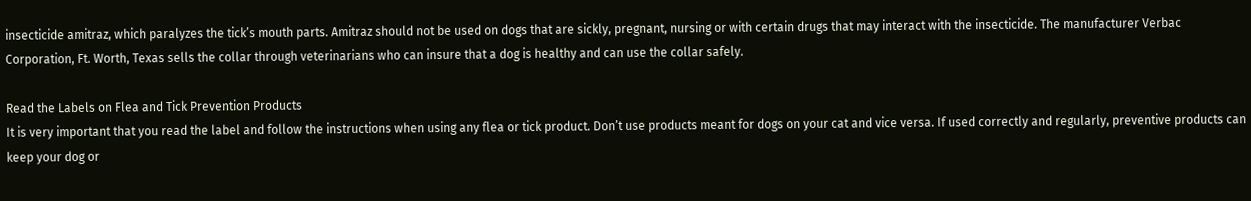insecticide amitraz, which paralyzes the tick’s mouth parts. Amitraz should not be used on dogs that are sickly, pregnant, nursing or with certain drugs that may interact with the insecticide. The manufacturer Verbac Corporation, Ft. Worth, Texas sells the collar through veterinarians who can insure that a dog is healthy and can use the collar safely.

Read the Labels on Flea and Tick Prevention Products
It is very important that you read the label and follow the instructions when using any flea or tick product. Don’t use products meant for dogs on your cat and vice versa. If used correctly and regularly, preventive products can keep your dog or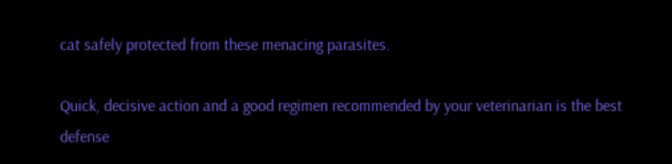cat safely protected from these menacing parasites.

Quick, decisive action and a good regimen recommended by your veterinarian is the best defense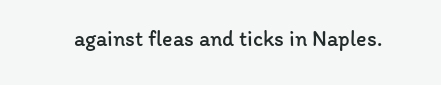against fleas and ticks in Naples.